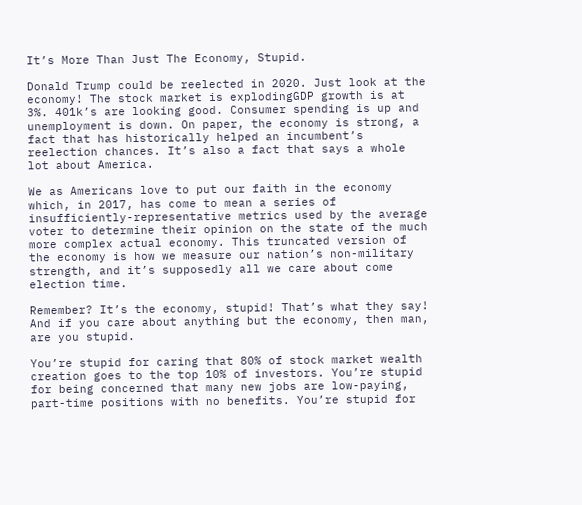It’s More Than Just The Economy, Stupid.

Donald Trump could be reelected in 2020. Just look at the economy! The stock market is explodingGDP growth is at 3%. 401k’s are looking good. Consumer spending is up and unemployment is down. On paper, the economy is strong, a fact that has historically helped an incumbent’s reelection chances. It’s also a fact that says a whole lot about America.

We as Americans love to put our faith in the economy which, in 2017, has come to mean a series of insufficiently-representative metrics used by the average voter to determine their opinion on the state of the much more complex actual economy. This truncated version of the economy is how we measure our nation’s non-military strength, and it’s supposedly all we care about come election time.

Remember? It’s the economy, stupid! That’s what they say! And if you care about anything but the economy, then man, are you stupid.

You’re stupid for caring that 80% of stock market wealth creation goes to the top 10% of investors. You’re stupid for being concerned that many new jobs are low-paying, part-time positions with no benefits. You’re stupid for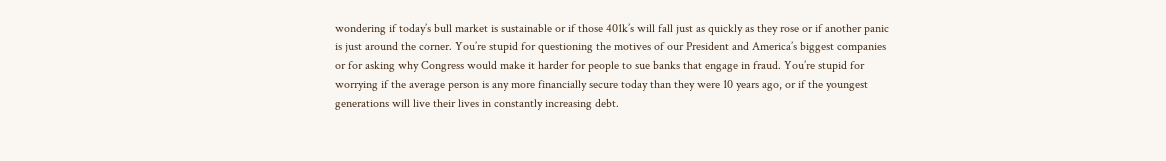wondering if today’s bull market is sustainable or if those 401k’s will fall just as quickly as they rose or if another panic is just around the corner. You’re stupid for questioning the motives of our President and America’s biggest companies or for asking why Congress would make it harder for people to sue banks that engage in fraud. You’re stupid for worrying if the average person is any more financially secure today than they were 10 years ago, or if the youngest generations will live their lives in constantly increasing debt.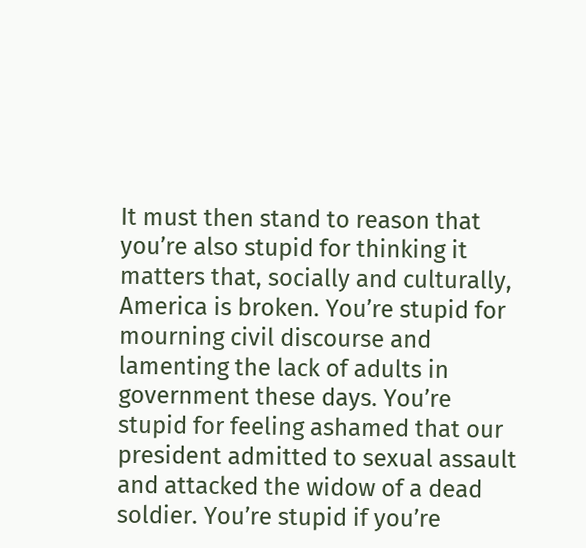It must then stand to reason that you’re also stupid for thinking it matters that, socially and culturally, America is broken. You’re stupid for mourning civil discourse and lamenting the lack of adults in government these days. You’re stupid for feeling ashamed that our president admitted to sexual assault and attacked the widow of a dead soldier. You’re stupid if you’re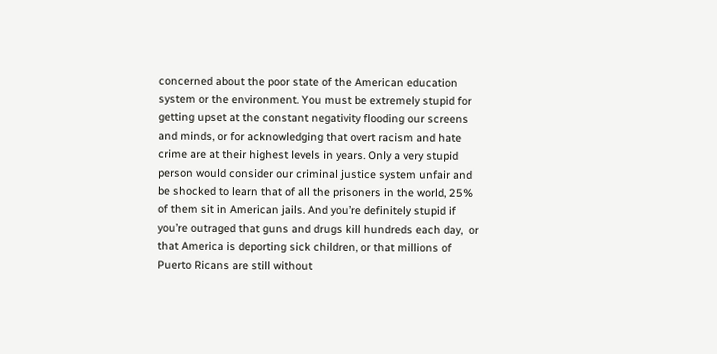concerned about the poor state of the American education system or the environment. You must be extremely stupid for getting upset at the constant negativity flooding our screens and minds, or for acknowledging that overt racism and hate crime are at their highest levels in years. Only a very stupid person would consider our criminal justice system unfair and be shocked to learn that of all the prisoners in the world, 25% of them sit in American jails. And you’re definitely stupid if you’re outraged that guns and drugs kill hundreds each day,  or that America is deporting sick children, or that millions of Puerto Ricans are still without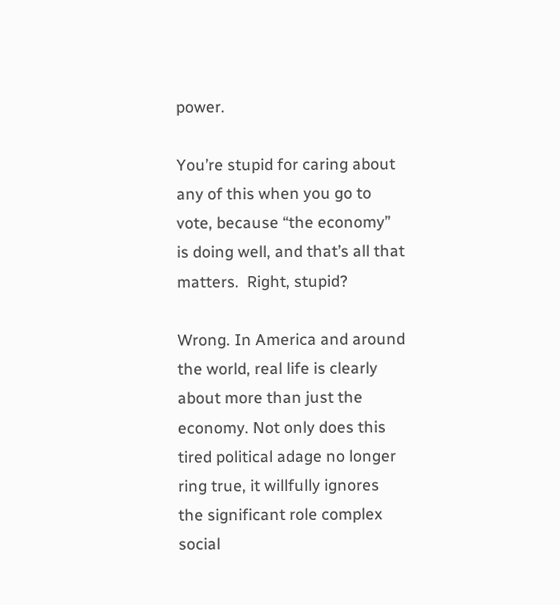power.

You’re stupid for caring about any of this when you go to vote, because “the economy” is doing well, and that’s all that matters.  Right, stupid?

Wrong. In America and around the world, real life is clearly about more than just the economy. Not only does this tired political adage no longer ring true, it willfully ignores the significant role complex social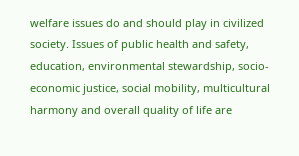welfare issues do and should play in civilized society. Issues of public health and safety, education, environmental stewardship, socio-economic justice, social mobility, multicultural harmony and overall quality of life are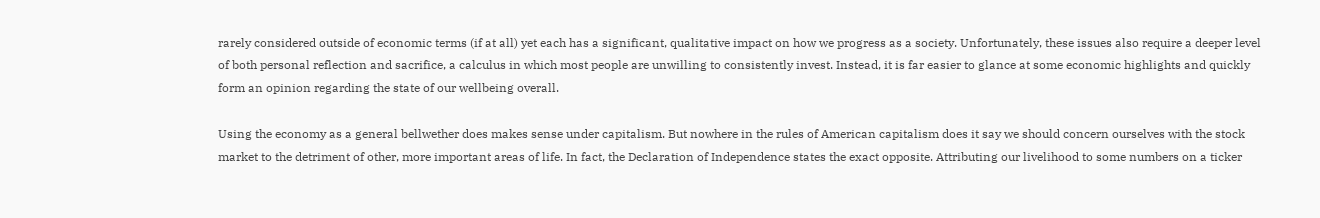rarely considered outside of economic terms (if at all) yet each has a significant, qualitative impact on how we progress as a society. Unfortunately, these issues also require a deeper level of both personal reflection and sacrifice, a calculus in which most people are unwilling to consistently invest. Instead, it is far easier to glance at some economic highlights and quickly form an opinion regarding the state of our wellbeing overall.

Using the economy as a general bellwether does makes sense under capitalism. But nowhere in the rules of American capitalism does it say we should concern ourselves with the stock market to the detriment of other, more important areas of life. In fact, the Declaration of Independence states the exact opposite. Attributing our livelihood to some numbers on a ticker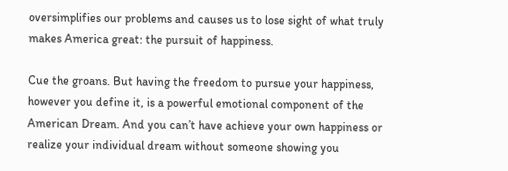oversimplifies our problems and causes us to lose sight of what truly makes America great: the pursuit of happiness.

Cue the groans. But having the freedom to pursue your happiness, however you define it, is a powerful emotional component of the American Dream. And you can’t have achieve your own happiness or realize your individual dream without someone showing you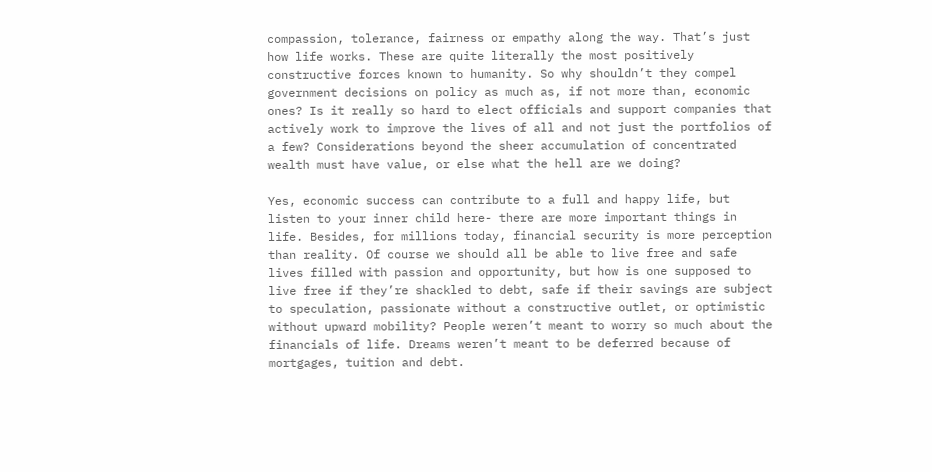compassion, tolerance, fairness or empathy along the way. That’s just how life works. These are quite literally the most positively constructive forces known to humanity. So why shouldn’t they compel government decisions on policy as much as, if not more than, economic ones? Is it really so hard to elect officials and support companies that actively work to improve the lives of all and not just the portfolios of a few? Considerations beyond the sheer accumulation of concentrated wealth must have value, or else what the hell are we doing?

Yes, economic success can contribute to a full and happy life, but listen to your inner child here- there are more important things in life. Besides, for millions today, financial security is more perception than reality. Of course we should all be able to live free and safe lives filled with passion and opportunity, but how is one supposed to live free if they’re shackled to debt, safe if their savings are subject to speculation, passionate without a constructive outlet, or optimistic without upward mobility? People weren’t meant to worry so much about the financials of life. Dreams weren’t meant to be deferred because of mortgages, tuition and debt.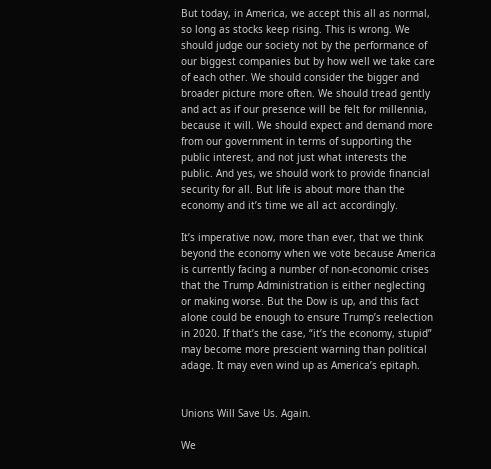But today, in America, we accept this all as normal, so long as stocks keep rising. This is wrong. We should judge our society not by the performance of our biggest companies but by how well we take care of each other. We should consider the bigger and broader picture more often. We should tread gently and act as if our presence will be felt for millennia, because it will. We should expect and demand more from our government in terms of supporting the public interest, and not just what interests the public. And yes, we should work to provide financial security for all. But life is about more than the economy and it’s time we all act accordingly.

It’s imperative now, more than ever, that we think beyond the economy when we vote because America is currently facing a number of non-economic crises that the Trump Administration is either neglecting or making worse. But the Dow is up, and this fact alone could be enough to ensure Trump’s reelection in 2020. If that’s the case, “it’s the economy, stupid” may become more prescient warning than political adage. It may even wind up as America’s epitaph.


Unions Will Save Us. Again.

We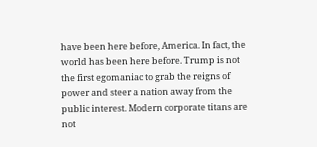have been here before, America. In fact, the world has been here before. Trump is not the first egomaniac to grab the reigns of power and steer a nation away from the public interest. Modern corporate titans are not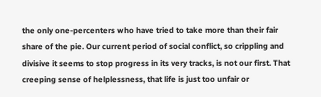the only one-percenters who have tried to take more than their fair share of the pie. Our current period of social conflict, so crippling and divisive it seems to stop progress in its very tracks, is not our first. That creeping sense of helplessness, that life is just too unfair or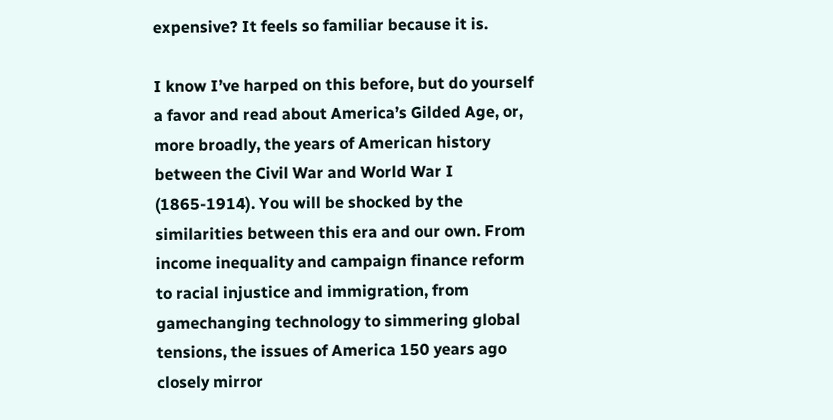expensive? It feels so familiar because it is.

I know I’ve harped on this before, but do yourself a favor and read about America’s Gilded Age, or, more broadly, the years of American history between the Civil War and World War I (1865-1914). You will be shocked by the similarities between this era and our own. From income inequality and campaign finance reform to racial injustice and immigration, from gamechanging technology to simmering global tensions, the issues of America 150 years ago closely mirror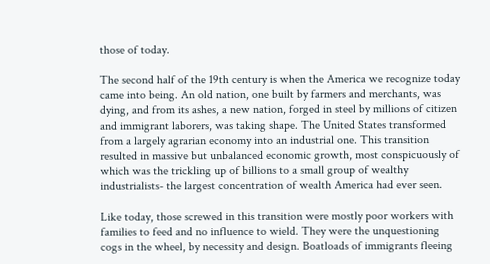those of today.

The second half of the 19th century is when the America we recognize today came into being. An old nation, one built by farmers and merchants, was dying, and from its ashes, a new nation, forged in steel by millions of citizen and immigrant laborers, was taking shape. The United States transformed from a largely agrarian economy into an industrial one. This transition resulted in massive but unbalanced economic growth, most conspicuously of which was the trickling up of billions to a small group of wealthy industrialists- the largest concentration of wealth America had ever seen.

Like today, those screwed in this transition were mostly poor workers with families to feed and no influence to wield. They were the unquestioning cogs in the wheel, by necessity and design. Boatloads of immigrants fleeing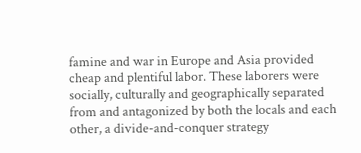famine and war in Europe and Asia provided cheap and plentiful labor. These laborers were socially, culturally and geographically separated from and antagonized by both the locals and each other, a divide-and-conquer strategy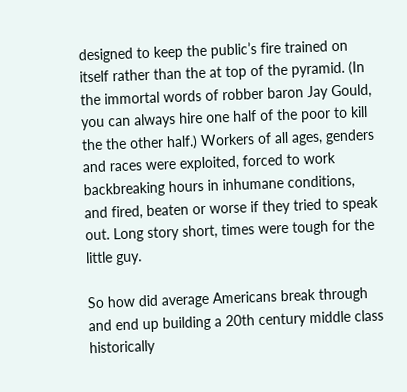designed to keep the public’s fire trained on itself rather than the at top of the pyramid. (In the immortal words of robber baron Jay Gould, you can always hire one half of the poor to kill the the other half.) Workers of all ages, genders and races were exploited, forced to work backbreaking hours in inhumane conditions, and fired, beaten or worse if they tried to speak out. Long story short, times were tough for the little guy.

So how did average Americans break through and end up building a 20th century middle class historically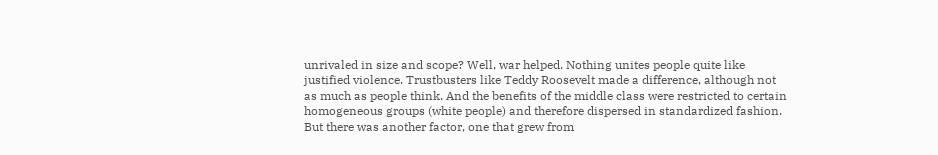unrivaled in size and scope? Well, war helped. Nothing unites people quite like justified violence. Trustbusters like Teddy Roosevelt made a difference, although not as much as people think. And the benefits of the middle class were restricted to certain homogeneous groups (white people) and therefore dispersed in standardized fashion. But there was another factor, one that grew from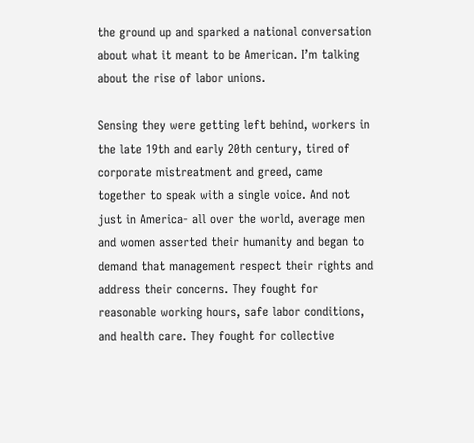the ground up and sparked a national conversation about what it meant to be American. I’m talking about the rise of labor unions.

Sensing they were getting left behind, workers in the late 19th and early 20th century, tired of corporate mistreatment and greed, came together to speak with a single voice. And not just in America- all over the world, average men and women asserted their humanity and began to demand that management respect their rights and address their concerns. They fought for reasonable working hours, safe labor conditions, and health care. They fought for collective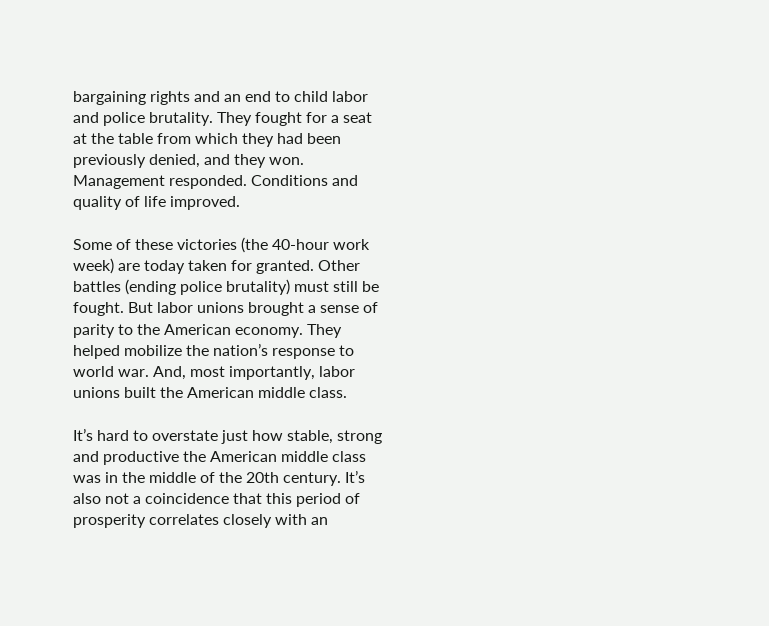bargaining rights and an end to child labor and police brutality. They fought for a seat at the table from which they had been previously denied, and they won. Management responded. Conditions and quality of life improved.

Some of these victories (the 40-hour work week) are today taken for granted. Other battles (ending police brutality) must still be fought. But labor unions brought a sense of parity to the American economy. They helped mobilize the nation’s response to world war. And, most importantly, labor unions built the American middle class.

It’s hard to overstate just how stable, strong and productive the American middle class was in the middle of the 20th century. It’s also not a coincidence that this period of prosperity correlates closely with an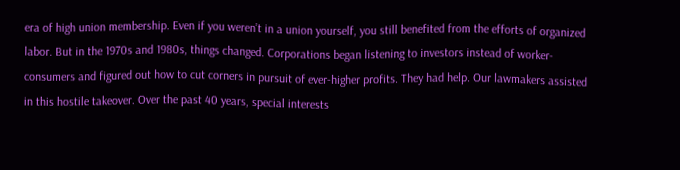era of high union membership. Even if you weren’t in a union yourself, you still benefited from the efforts of organized labor. But in the 1970s and 1980s, things changed. Corporations began listening to investors instead of worker-consumers and figured out how to cut corners in pursuit of ever-higher profits. They had help. Our lawmakers assisted in this hostile takeover. Over the past 40 years, special interests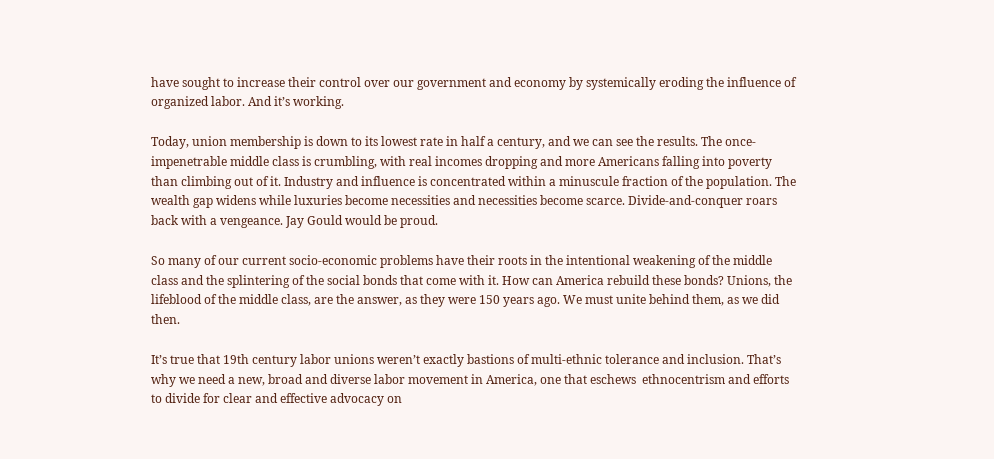have sought to increase their control over our government and economy by systemically eroding the influence of organized labor. And it’s working.

Today, union membership is down to its lowest rate in half a century, and we can see the results. The once-impenetrable middle class is crumbling, with real incomes dropping and more Americans falling into poverty than climbing out of it. Industry and influence is concentrated within a minuscule fraction of the population. The wealth gap widens while luxuries become necessities and necessities become scarce. Divide-and-conquer roars back with a vengeance. Jay Gould would be proud.

So many of our current socio-economic problems have their roots in the intentional weakening of the middle class and the splintering of the social bonds that come with it. How can America rebuild these bonds? Unions, the lifeblood of the middle class, are the answer, as they were 150 years ago. We must unite behind them, as we did then.

It’s true that 19th century labor unions weren’t exactly bastions of multi-ethnic tolerance and inclusion. That’s why we need a new, broad and diverse labor movement in America, one that eschews  ethnocentrism and efforts to divide for clear and effective advocacy on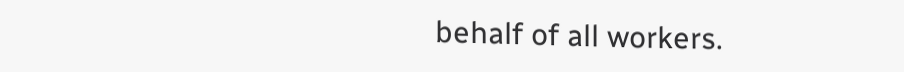behalf of all workers.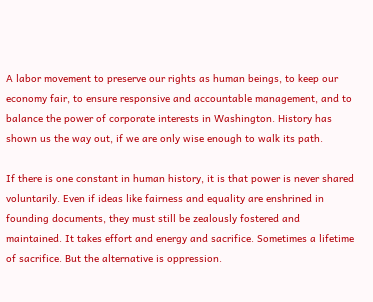A labor movement to preserve our rights as human beings, to keep our economy fair, to ensure responsive and accountable management, and to balance the power of corporate interests in Washington. History has shown us the way out, if we are only wise enough to walk its path.

If there is one constant in human history, it is that power is never shared voluntarily. Even if ideas like fairness and equality are enshrined in founding documents, they must still be zealously fostered and maintained. It takes effort and energy and sacrifice. Sometimes a lifetime of sacrifice. But the alternative is oppression.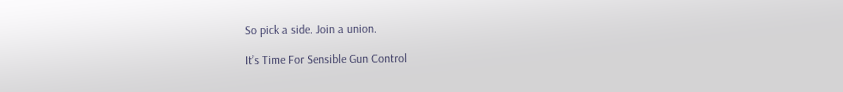So pick a side. Join a union.

It’s Time For Sensible Gun Control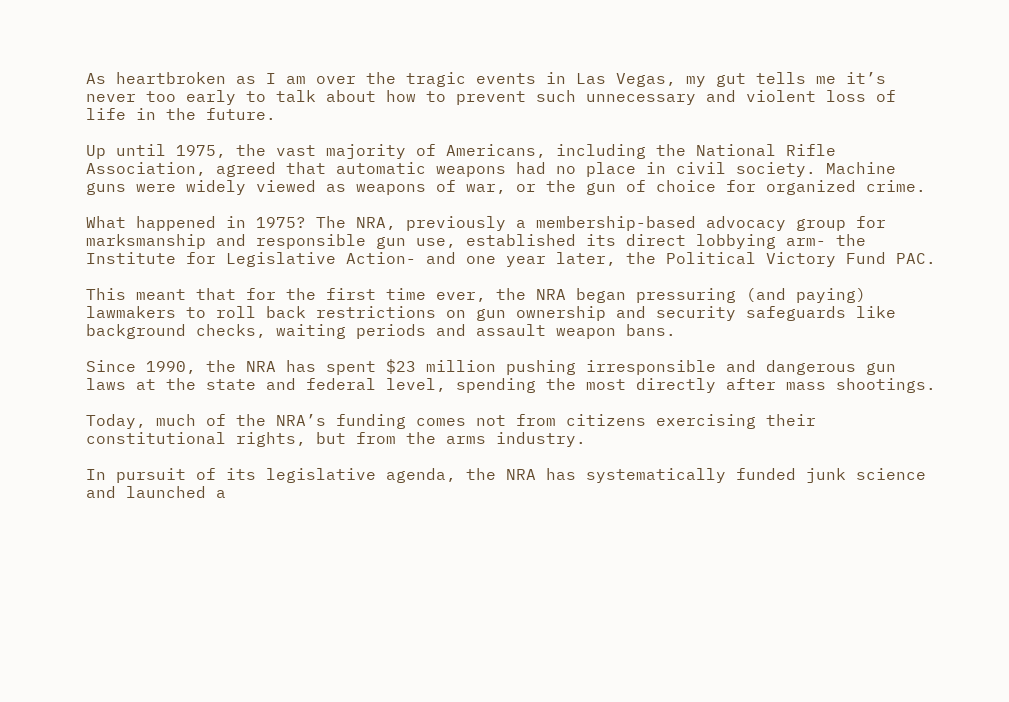As heartbroken as I am over the tragic events in Las Vegas, my gut tells me it’s never too early to talk about how to prevent such unnecessary and violent loss of life in the future.

Up until 1975, the vast majority of Americans, including the National Rifle Association, agreed that automatic weapons had no place in civil society. Machine guns were widely viewed as weapons of war, or the gun of choice for organized crime.

What happened in 1975? The NRA, previously a membership-based advocacy group for marksmanship and responsible gun use, established its direct lobbying arm- the Institute for Legislative Action- and one year later, the Political Victory Fund PAC.

This meant that for the first time ever, the NRA began pressuring (and paying) lawmakers to roll back restrictions on gun ownership and security safeguards like background checks, waiting periods and assault weapon bans.

Since 1990, the NRA has spent $23 million pushing irresponsible and dangerous gun laws at the state and federal level, spending the most directly after mass shootings.

Today, much of the NRA’s funding comes not from citizens exercising their constitutional rights, but from the arms industry.

In pursuit of its legislative agenda, the NRA has systematically funded junk science and launched a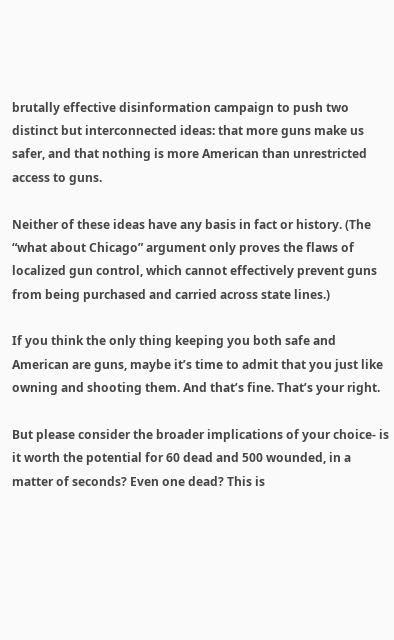brutally effective disinformation campaign to push two distinct but interconnected ideas: that more guns make us safer, and that nothing is more American than unrestricted access to guns.

Neither of these ideas have any basis in fact or history. (The “what about Chicago” argument only proves the flaws of localized gun control, which cannot effectively prevent guns from being purchased and carried across state lines.)

If you think the only thing keeping you both safe and American are guns, maybe it’s time to admit that you just like owning and shooting them. And that’s fine. That’s your right.

But please consider the broader implications of your choice- is it worth the potential for 60 dead and 500 wounded, in a matter of seconds? Even one dead? This is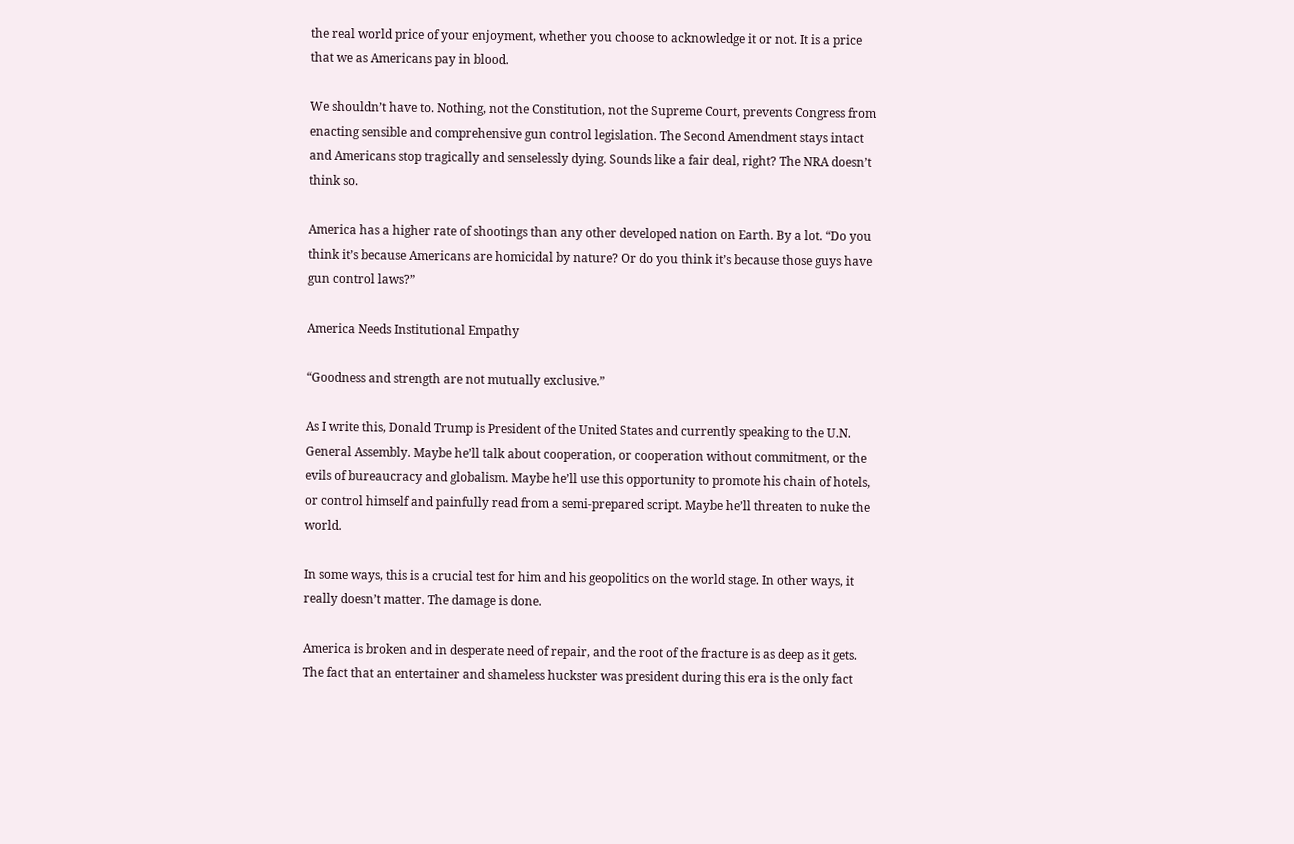the real world price of your enjoyment, whether you choose to acknowledge it or not. It is a price that we as Americans pay in blood.

We shouldn’t have to. Nothing, not the Constitution, not the Supreme Court, prevents Congress from enacting sensible and comprehensive gun control legislation. The Second Amendment stays intact and Americans stop tragically and senselessly dying. Sounds like a fair deal, right? The NRA doesn’t think so.

America has a higher rate of shootings than any other developed nation on Earth. By a lot. “Do you think it’s because Americans are homicidal by nature? Or do you think it’s because those guys have gun control laws?”

America Needs Institutional Empathy

“Goodness and strength are not mutually exclusive.”

As I write this, Donald Trump is President of the United States and currently speaking to the U.N. General Assembly. Maybe he’ll talk about cooperation, or cooperation without commitment, or the evils of bureaucracy and globalism. Maybe he’ll use this opportunity to promote his chain of hotels, or control himself and painfully read from a semi-prepared script. Maybe he’ll threaten to nuke the world.

In some ways, this is a crucial test for him and his geopolitics on the world stage. In other ways, it really doesn’t matter. The damage is done.

America is broken and in desperate need of repair, and the root of the fracture is as deep as it gets. The fact that an entertainer and shameless huckster was president during this era is the only fact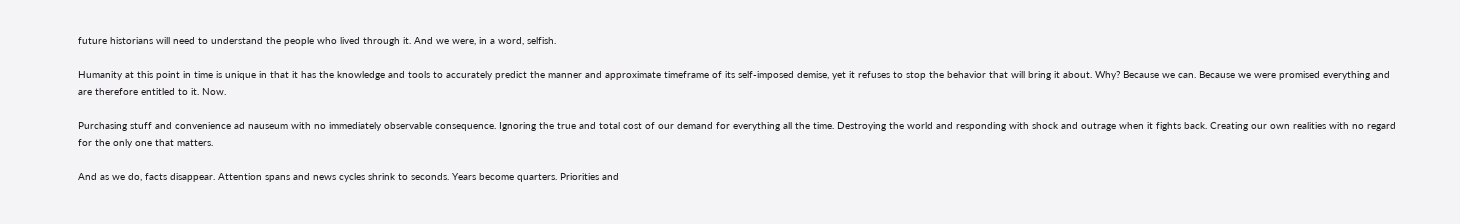future historians will need to understand the people who lived through it. And we were, in a word, selfish.

Humanity at this point in time is unique in that it has the knowledge and tools to accurately predict the manner and approximate timeframe of its self-imposed demise, yet it refuses to stop the behavior that will bring it about. Why? Because we can. Because we were promised everything and are therefore entitled to it. Now.

Purchasing stuff and convenience ad nauseum with no immediately observable consequence. Ignoring the true and total cost of our demand for everything all the time. Destroying the world and responding with shock and outrage when it fights back. Creating our own realities with no regard for the only one that matters.

And as we do, facts disappear. Attention spans and news cycles shrink to seconds. Years become quarters. Priorities and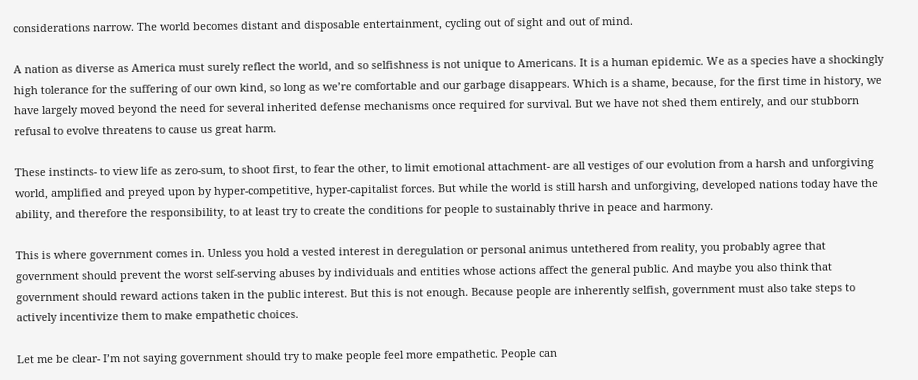considerations narrow. The world becomes distant and disposable entertainment, cycling out of sight and out of mind.

A nation as diverse as America must surely reflect the world, and so selfishness is not unique to Americans. It is a human epidemic. We as a species have a shockingly high tolerance for the suffering of our own kind, so long as we’re comfortable and our garbage disappears. Which is a shame, because, for the first time in history, we have largely moved beyond the need for several inherited defense mechanisms once required for survival. But we have not shed them entirely, and our stubborn refusal to evolve threatens to cause us great harm.

These instincts- to view life as zero-sum, to shoot first, to fear the other, to limit emotional attachment- are all vestiges of our evolution from a harsh and unforgiving world, amplified and preyed upon by hyper-competitive, hyper-capitalist forces. But while the world is still harsh and unforgiving, developed nations today have the ability, and therefore the responsibility, to at least try to create the conditions for people to sustainably thrive in peace and harmony.

This is where government comes in. Unless you hold a vested interest in deregulation or personal animus untethered from reality, you probably agree that government should prevent the worst self-serving abuses by individuals and entities whose actions affect the general public. And maybe you also think that government should reward actions taken in the public interest. But this is not enough. Because people are inherently selfish, government must also take steps to actively incentivize them to make empathetic choices.

Let me be clear- I’m not saying government should try to make people feel more empathetic. People can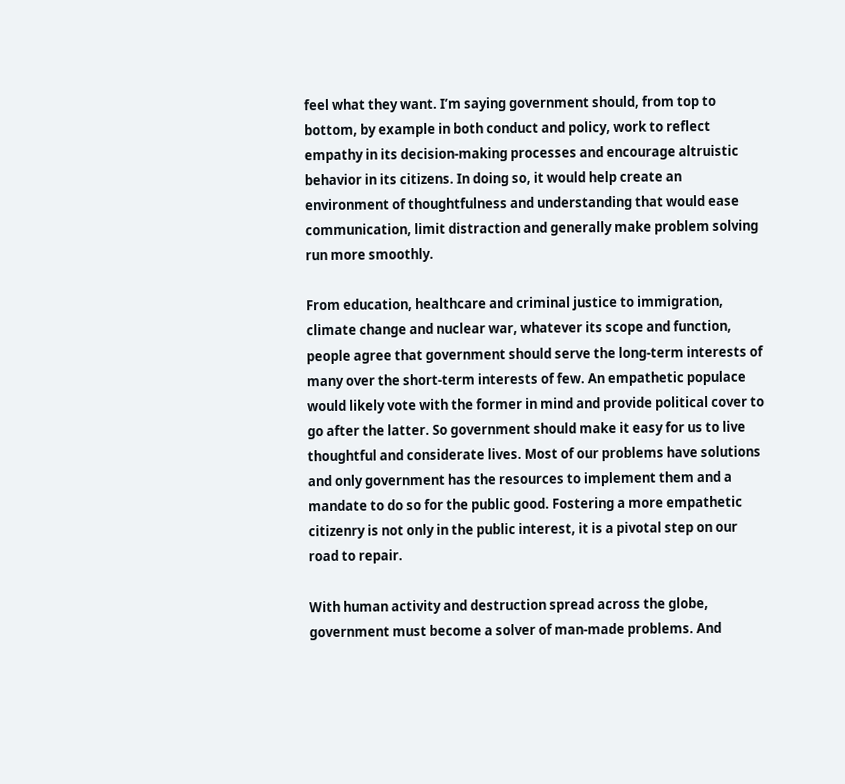feel what they want. I’m saying government should, from top to bottom, by example in both conduct and policy, work to reflect empathy in its decision-making processes and encourage altruistic behavior in its citizens. In doing so, it would help create an environment of thoughtfulness and understanding that would ease communication, limit distraction and generally make problem solving run more smoothly.

From education, healthcare and criminal justice to immigration, climate change and nuclear war, whatever its scope and function, people agree that government should serve the long-term interests of many over the short-term interests of few. An empathetic populace would likely vote with the former in mind and provide political cover to go after the latter. So government should make it easy for us to live thoughtful and considerate lives. Most of our problems have solutions and only government has the resources to implement them and a mandate to do so for the public good. Fostering a more empathetic citizenry is not only in the public interest, it is a pivotal step on our road to repair.

With human activity and destruction spread across the globe, government must become a solver of man-made problems. And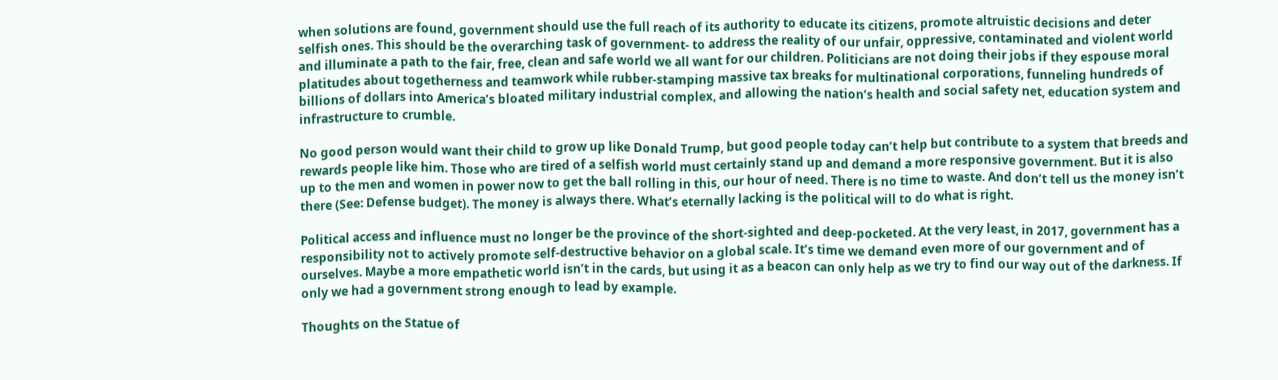when solutions are found, government should use the full reach of its authority to educate its citizens, promote altruistic decisions and deter selfish ones. This should be the overarching task of government- to address the reality of our unfair, oppressive, contaminated and violent world and illuminate a path to the fair, free, clean and safe world we all want for our children. Politicians are not doing their jobs if they espouse moral platitudes about togetherness and teamwork while rubber-stamping massive tax breaks for multinational corporations, funneling hundreds of billions of dollars into America’s bloated military industrial complex, and allowing the nation’s health and social safety net, education system and infrastructure to crumble.

No good person would want their child to grow up like Donald Trump, but good people today can’t help but contribute to a system that breeds and rewards people like him. Those who are tired of a selfish world must certainly stand up and demand a more responsive government. But it is also up to the men and women in power now to get the ball rolling in this, our hour of need. There is no time to waste. And don’t tell us the money isn’t there (See: Defense budget). The money is always there. What’s eternally lacking is the political will to do what is right.

Political access and influence must no longer be the province of the short-sighted and deep-pocketed. At the very least, in 2017, government has a responsibility not to actively promote self-destructive behavior on a global scale. It’s time we demand even more of our government and of ourselves. Maybe a more empathetic world isn’t in the cards, but using it as a beacon can only help as we try to find our way out of the darkness. If only we had a government strong enough to lead by example.

Thoughts on the Statue of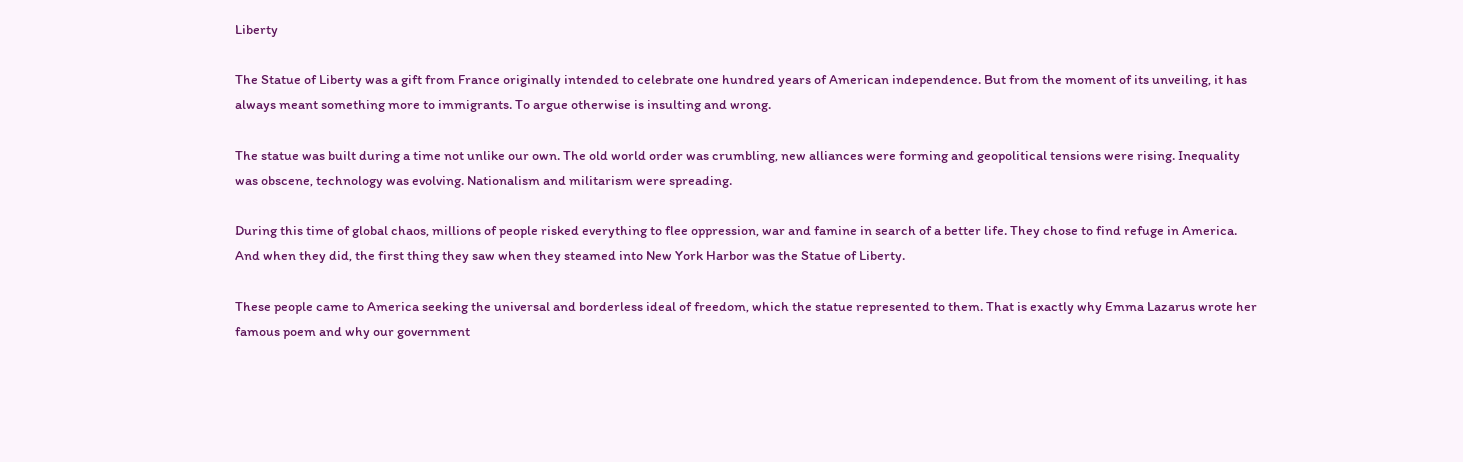Liberty

The Statue of Liberty was a gift from France originally intended to celebrate one hundred years of American independence. But from the moment of its unveiling, it has always meant something more to immigrants. To argue otherwise is insulting and wrong.

The statue was built during a time not unlike our own. The old world order was crumbling, new alliances were forming and geopolitical tensions were rising. Inequality was obscene, technology was evolving. Nationalism and militarism were spreading.

During this time of global chaos, millions of people risked everything to flee oppression, war and famine in search of a better life. They chose to find refuge in America. And when they did, the first thing they saw when they steamed into New York Harbor was the Statue of Liberty.

These people came to America seeking the universal and borderless ideal of freedom, which the statue represented to them. That is exactly why Emma Lazarus wrote her famous poem and why our government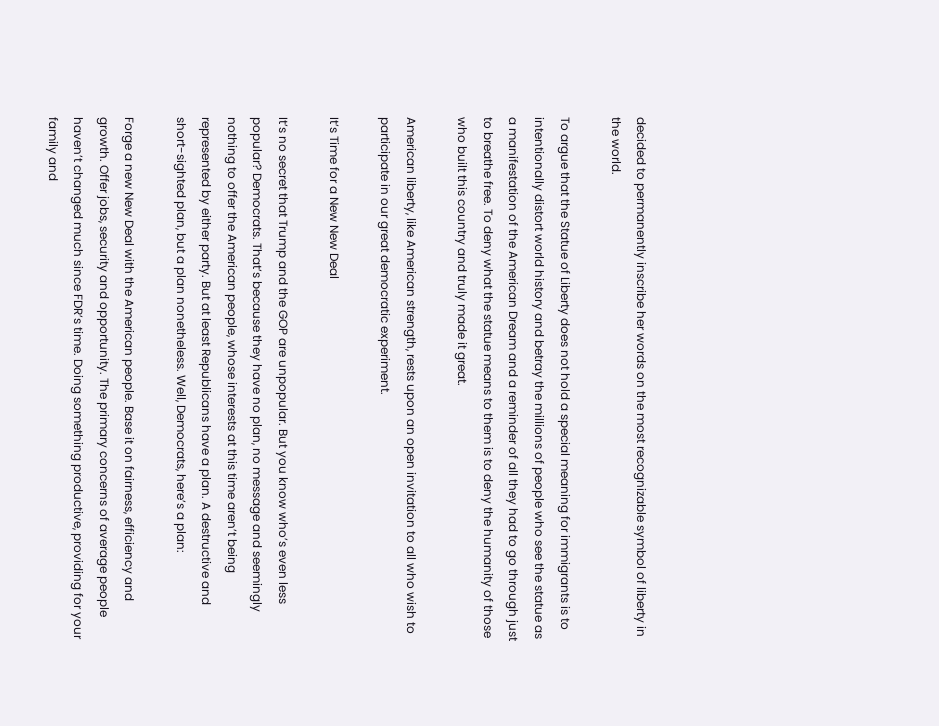decided to permanently inscribe her words on the most recognizable symbol of liberty in the world.

To argue that the Statue of Liberty does not hold a special meaning for immigrants is to intentionally distort world history and betray the millions of people who see the statue as a manifestation of the American Dream and a reminder of all they had to go through just to breathe free. To deny what the statue means to them is to deny the humanity of those who built this country and truly made it great.

American liberty, like American strength, rests upon an open invitation to all who wish to participate in our great democratic experiment.

It’s Time for a New New Deal

It’s no secret that Trump and the GOP are unpopular. But you know who’s even less popular? Democrats. That’s because they have no plan, no message and seemingly nothing to offer the American people, whose interests at this time aren’t being represented by either party. But at least Republicans have a plan. A destructive and short-sighted plan, but a plan nonetheless. Well, Democrats, here’s a plan:

Forge a new New Deal with the American people. Base it on fairness, efficiency and growth. Offer jobs, security and opportunity. The primary concerns of average people haven’t changed much since FDR’s time. Doing something productive, providing for your family and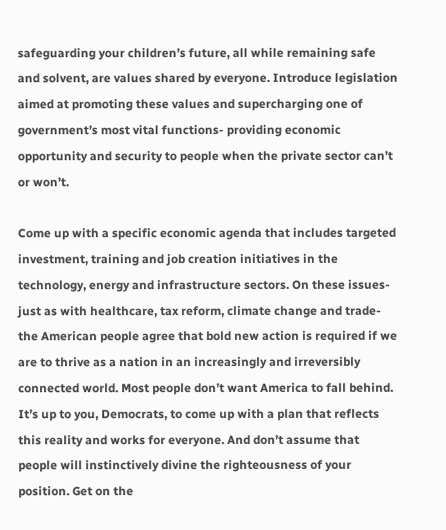safeguarding your children’s future, all while remaining safe and solvent, are values shared by everyone. Introduce legislation aimed at promoting these values and supercharging one of government’s most vital functions- providing economic opportunity and security to people when the private sector can’t or won’t.

Come up with a specific economic agenda that includes targeted investment, training and job creation initiatives in the technology, energy and infrastructure sectors. On these issues- just as with healthcare, tax reform, climate change and trade- the American people agree that bold new action is required if we are to thrive as a nation in an increasingly and irreversibly connected world. Most people don’t want America to fall behind. It’s up to you, Democrats, to come up with a plan that reflects this reality and works for everyone. And don’t assume that people will instinctively divine the righteousness of your position. Get on the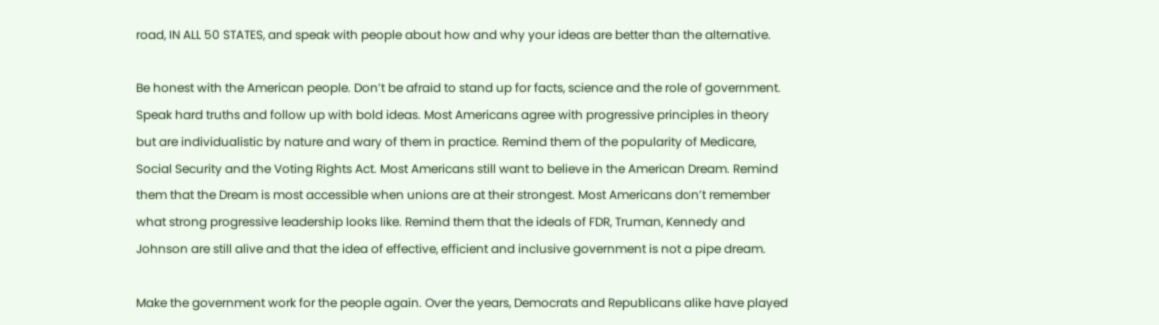road, IN ALL 50 STATES, and speak with people about how and why your ideas are better than the alternative.

Be honest with the American people. Don’t be afraid to stand up for facts, science and the role of government. Speak hard truths and follow up with bold ideas. Most Americans agree with progressive principles in theory but are individualistic by nature and wary of them in practice. Remind them of the popularity of Medicare, Social Security and the Voting Rights Act. Most Americans still want to believe in the American Dream. Remind them that the Dream is most accessible when unions are at their strongest. Most Americans don’t remember what strong progressive leadership looks like. Remind them that the ideals of FDR, Truman, Kennedy and Johnson are still alive and that the idea of effective, efficient and inclusive government is not a pipe dream.

Make the government work for the people again. Over the years, Democrats and Republicans alike have played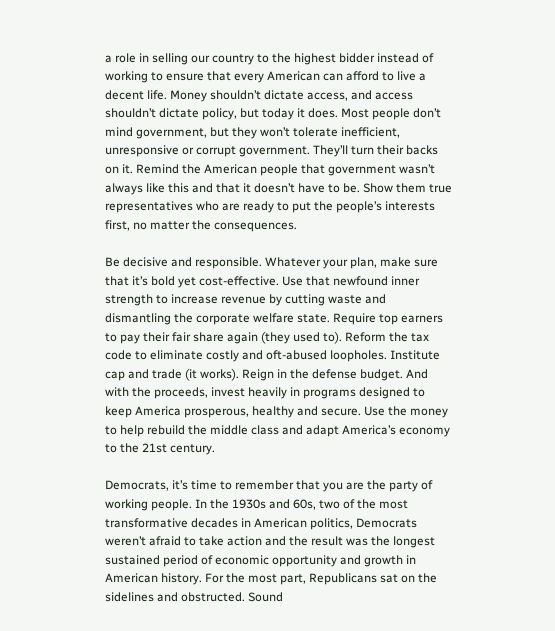a role in selling our country to the highest bidder instead of working to ensure that every American can afford to live a decent life. Money shouldn’t dictate access, and access shouldn’t dictate policy, but today it does. Most people don’t mind government, but they won’t tolerate inefficient, unresponsive or corrupt government. They’ll turn their backs on it. Remind the American people that government wasn’t always like this and that it doesn’t have to be. Show them true representatives who are ready to put the people’s interests first, no matter the consequences.

Be decisive and responsible. Whatever your plan, make sure that it’s bold yet cost-effective. Use that newfound inner strength to increase revenue by cutting waste and dismantling the corporate welfare state. Require top earners to pay their fair share again (they used to). Reform the tax code to eliminate costly and oft-abused loopholes. Institute cap and trade (it works). Reign in the defense budget. And with the proceeds, invest heavily in programs designed to keep America prosperous, healthy and secure. Use the money to help rebuild the middle class and adapt America’s economy to the 21st century.

Democrats, it’s time to remember that you are the party of working people. In the 1930s and 60s, two of the most transformative decades in American politics, Democrats weren’t afraid to take action and the result was the longest sustained period of economic opportunity and growth in American history. For the most part, Republicans sat on the sidelines and obstructed. Sound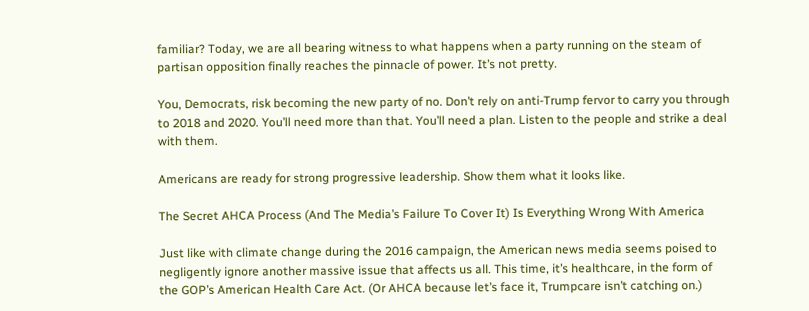familiar? Today, we are all bearing witness to what happens when a party running on the steam of partisan opposition finally reaches the pinnacle of power. It’s not pretty.

You, Democrats, risk becoming the new party of no. Don’t rely on anti-Trump fervor to carry you through to 2018 and 2020. You’ll need more than that. You’ll need a plan. Listen to the people and strike a deal with them.

Americans are ready for strong progressive leadership. Show them what it looks like.

The Secret AHCA Process (And The Media’s Failure To Cover It) Is Everything Wrong With America

Just like with climate change during the 2016 campaign, the American news media seems poised to negligently ignore another massive issue that affects us all. This time, it’s healthcare, in the form of the GOP’s American Health Care Act. (Or AHCA because let’s face it, Trumpcare isn’t catching on.)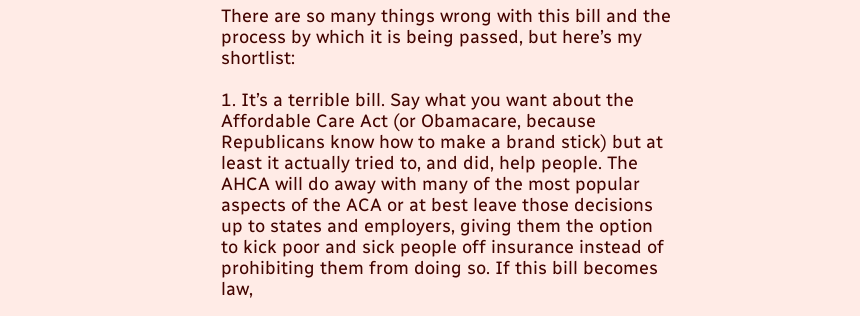There are so many things wrong with this bill and the process by which it is being passed, but here’s my shortlist:

1. It’s a terrible bill. Say what you want about the Affordable Care Act (or Obamacare, because Republicans know how to make a brand stick) but at least it actually tried to, and did, help people. The AHCA will do away with many of the most popular aspects of the ACA or at best leave those decisions up to states and employers, giving them the option to kick poor and sick people off insurance instead of prohibiting them from doing so. If this bill becomes law,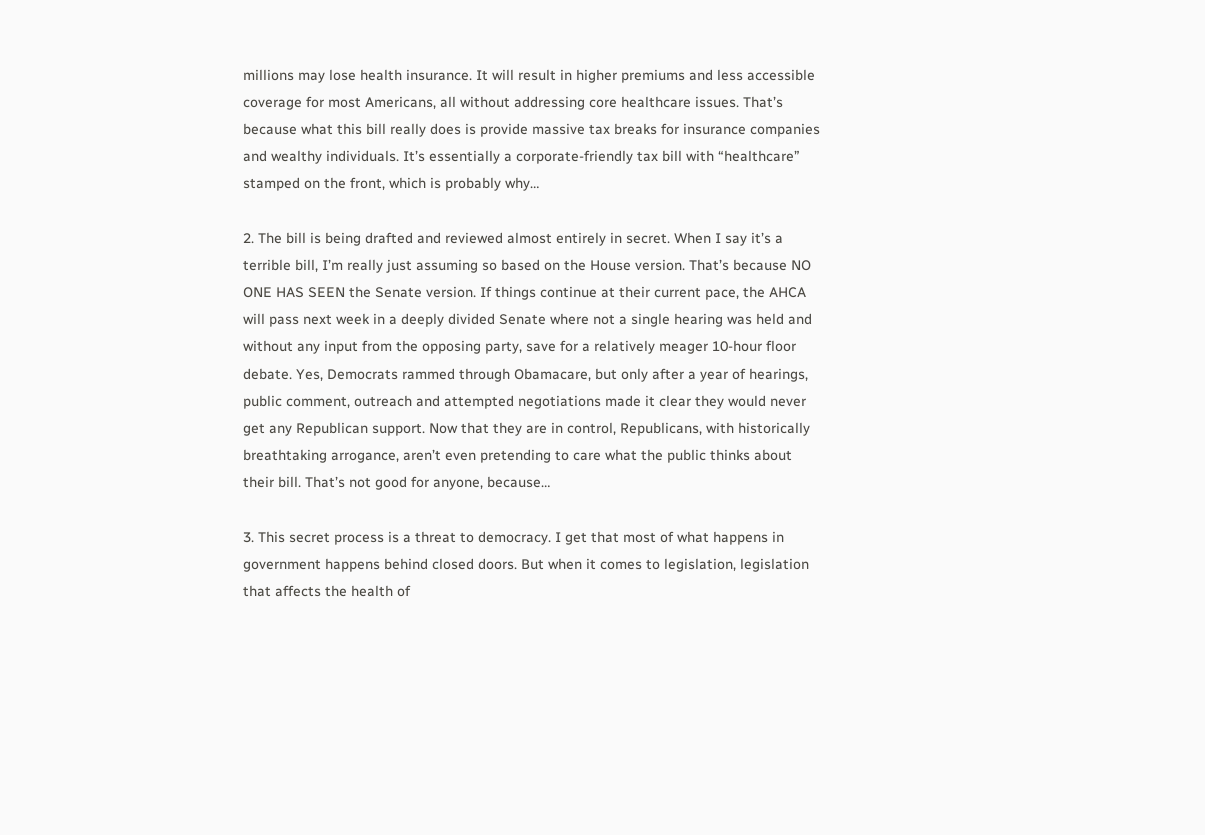millions may lose health insurance. It will result in higher premiums and less accessible coverage for most Americans, all without addressing core healthcare issues. That’s because what this bill really does is provide massive tax breaks for insurance companies and wealthy individuals. It’s essentially a corporate-friendly tax bill with “healthcare” stamped on the front, which is probably why…

2. The bill is being drafted and reviewed almost entirely in secret. When I say it’s a terrible bill, I’m really just assuming so based on the House version. That’s because NO ONE HAS SEEN the Senate version. If things continue at their current pace, the AHCA will pass next week in a deeply divided Senate where not a single hearing was held and without any input from the opposing party, save for a relatively meager 10-hour floor debate. Yes, Democrats rammed through Obamacare, but only after a year of hearings, public comment, outreach and attempted negotiations made it clear they would never get any Republican support. Now that they are in control, Republicans, with historically breathtaking arrogance, aren’t even pretending to care what the public thinks about their bill. That’s not good for anyone, because…

3. This secret process is a threat to democracy. I get that most of what happens in government happens behind closed doors. But when it comes to legislation, legislation that affects the health of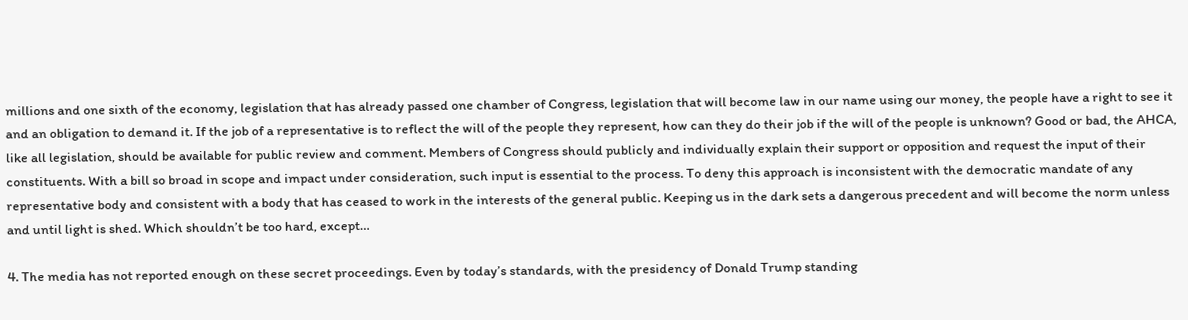millions and one sixth of the economy, legislation that has already passed one chamber of Congress, legislation that will become law in our name using our money, the people have a right to see it and an obligation to demand it. If the job of a representative is to reflect the will of the people they represent, how can they do their job if the will of the people is unknown? Good or bad, the AHCA, like all legislation, should be available for public review and comment. Members of Congress should publicly and individually explain their support or opposition and request the input of their constituents. With a bill so broad in scope and impact under consideration, such input is essential to the process. To deny this approach is inconsistent with the democratic mandate of any representative body and consistent with a body that has ceased to work in the interests of the general public. Keeping us in the dark sets a dangerous precedent and will become the norm unless and until light is shed. Which shouldn’t be too hard, except…

4. The media has not reported enough on these secret proceedings. Even by today’s standards, with the presidency of Donald Trump standing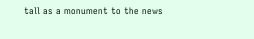tall as a monument to the news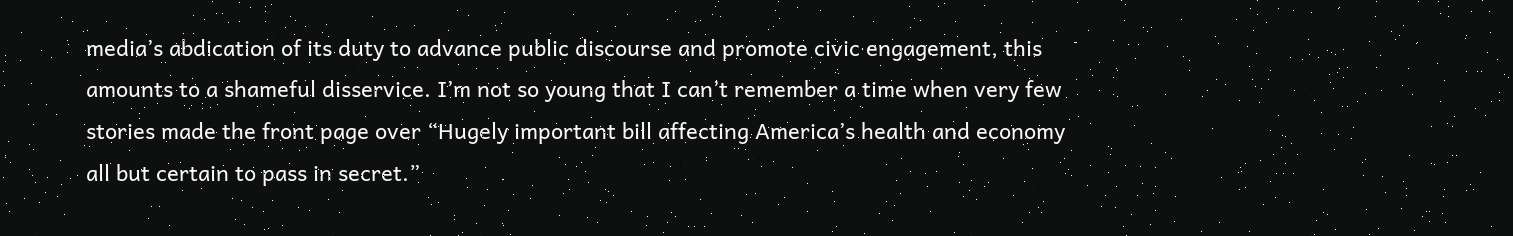media’s abdication of its duty to advance public discourse and promote civic engagement, this amounts to a shameful disservice. I’m not so young that I can’t remember a time when very few stories made the front page over “Hugely important bill affecting America’s health and economy all but certain to pass in secret.”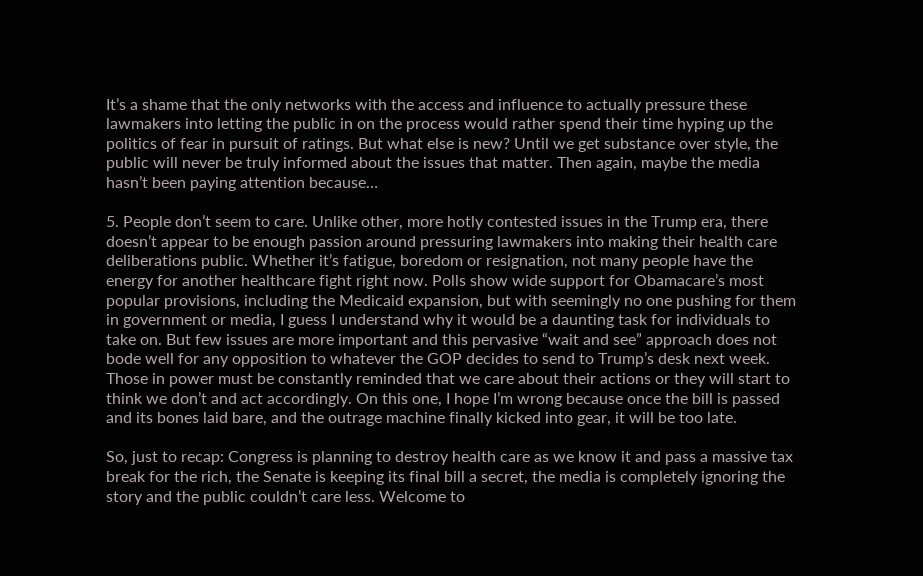It’s a shame that the only networks with the access and influence to actually pressure these lawmakers into letting the public in on the process would rather spend their time hyping up the politics of fear in pursuit of ratings. But what else is new? Until we get substance over style, the public will never be truly informed about the issues that matter. Then again, maybe the media hasn’t been paying attention because…

5. People don’t seem to care. Unlike other, more hotly contested issues in the Trump era, there doesn’t appear to be enough passion around pressuring lawmakers into making their health care deliberations public. Whether it’s fatigue, boredom or resignation, not many people have the energy for another healthcare fight right now. Polls show wide support for Obamacare’s most popular provisions, including the Medicaid expansion, but with seemingly no one pushing for them in government or media, I guess I understand why it would be a daunting task for individuals to take on. But few issues are more important and this pervasive “wait and see” approach does not bode well for any opposition to whatever the GOP decides to send to Trump’s desk next week. Those in power must be constantly reminded that we care about their actions or they will start to think we don’t and act accordingly. On this one, I hope I’m wrong because once the bill is passed and its bones laid bare, and the outrage machine finally kicked into gear, it will be too late.

So, just to recap: Congress is planning to destroy health care as we know it and pass a massive tax break for the rich, the Senate is keeping its final bill a secret, the media is completely ignoring the story and the public couldn’t care less. Welcome to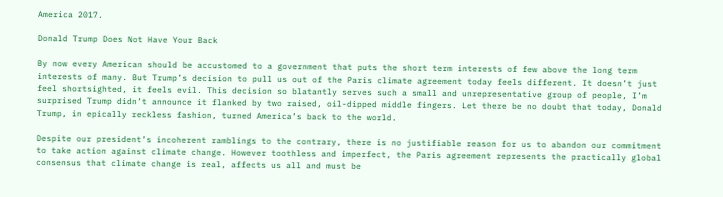America 2017.

Donald Trump Does Not Have Your Back

By now every American should be accustomed to a government that puts the short term interests of few above the long term interests of many. But Trump’s decision to pull us out of the Paris climate agreement today feels different. It doesn’t just feel shortsighted, it feels evil. This decision so blatantly serves such a small and unrepresentative group of people, I’m surprised Trump didn’t announce it flanked by two raised, oil-dipped middle fingers. Let there be no doubt that today, Donald Trump, in epically reckless fashion, turned America’s back to the world.

Despite our president’s incoherent ramblings to the contrary, there is no justifiable reason for us to abandon our commitment to take action against climate change. However toothless and imperfect, the Paris agreement represents the practically global consensus that climate change is real, affects us all and must be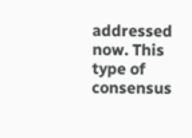addressed now. This type of consensus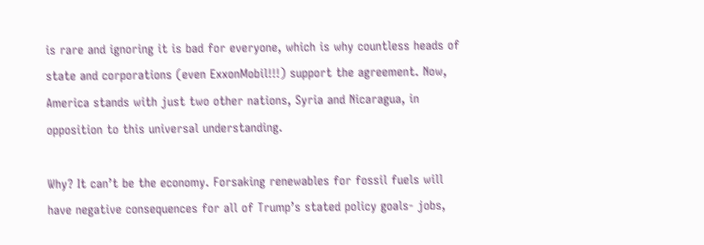is rare and ignoring it is bad for everyone, which is why countless heads of state and corporations (even ExxonMobil!!!) support the agreement. Now, America stands with just two other nations, Syria and Nicaragua, in opposition to this universal understanding.

Why? It can’t be the economy. Forsaking renewables for fossil fuels will have negative consequences for all of Trump’s stated policy goals- jobs,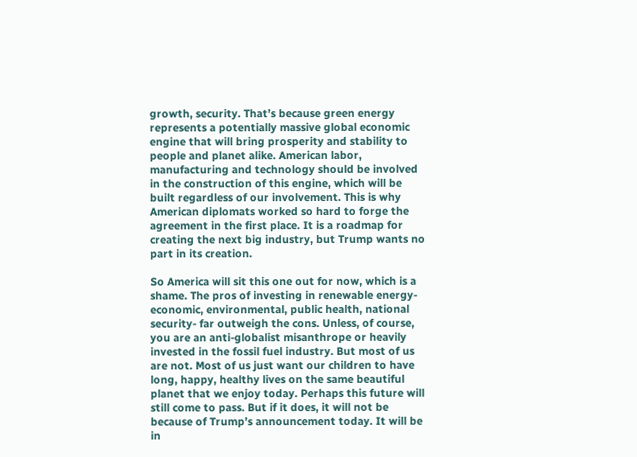growth, security. That’s because green energy represents a potentially massive global economic engine that will bring prosperity and stability to people and planet alike. American labor, manufacturing and technology should be involved in the construction of this engine, which will be built regardless of our involvement. This is why American diplomats worked so hard to forge the agreement in the first place. It is a roadmap for creating the next big industry, but Trump wants no part in its creation.

So America will sit this one out for now, which is a shame. The pros of investing in renewable energy- economic, environmental, public health, national security- far outweigh the cons. Unless, of course, you are an anti-globalist misanthrope or heavily invested in the fossil fuel industry. But most of us are not. Most of us just want our children to have long, happy, healthy lives on the same beautiful planet that we enjoy today. Perhaps this future will still come to pass. But if it does, it will not be because of Trump’s announcement today. It will be in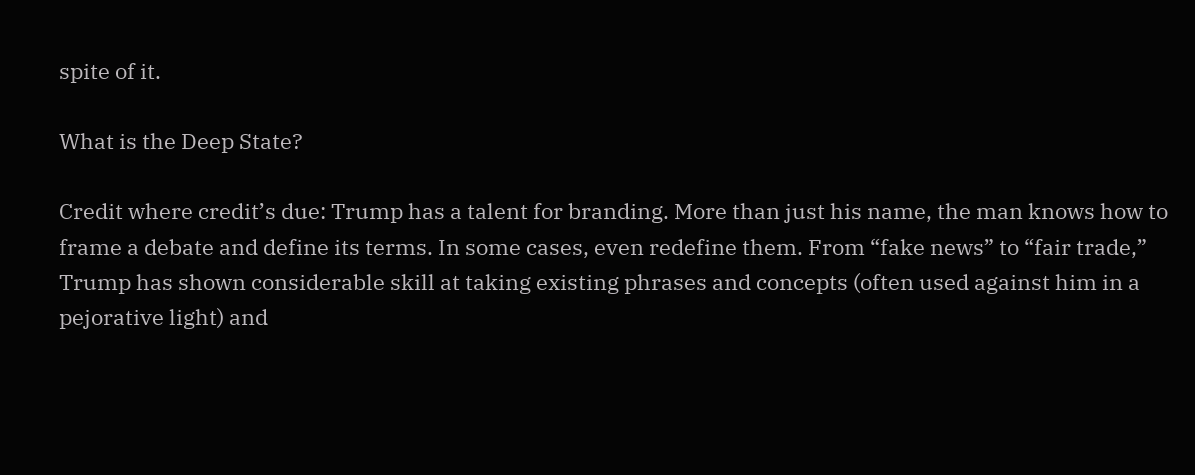spite of it.

What is the Deep State?

Credit where credit’s due: Trump has a talent for branding. More than just his name, the man knows how to frame a debate and define its terms. In some cases, even redefine them. From “fake news” to “fair trade,” Trump has shown considerable skill at taking existing phrases and concepts (often used against him in a pejorative light) and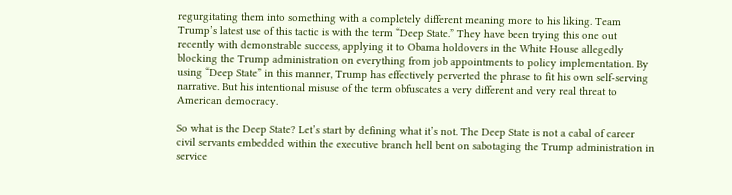regurgitating them into something with a completely different meaning more to his liking. Team Trump’s latest use of this tactic is with the term “Deep State.” They have been trying this one out recently with demonstrable success, applying it to Obama holdovers in the White House allegedly blocking the Trump administration on everything from job appointments to policy implementation. By using “Deep State” in this manner, Trump has effectively perverted the phrase to fit his own self-serving narrative. But his intentional misuse of the term obfuscates a very different and very real threat to American democracy.

So what is the Deep State? Let’s start by defining what it’s not. The Deep State is not a cabal of career civil servants embedded within the executive branch hell bent on sabotaging the Trump administration in service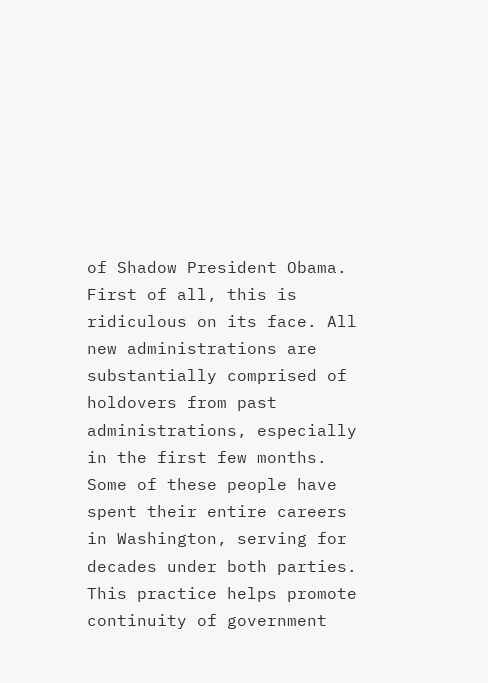of Shadow President Obama. First of all, this is ridiculous on its face. All new administrations are substantially comprised of holdovers from past administrations, especially in the first few months. Some of these people have spent their entire careers in Washington, serving for decades under both parties. This practice helps promote continuity of government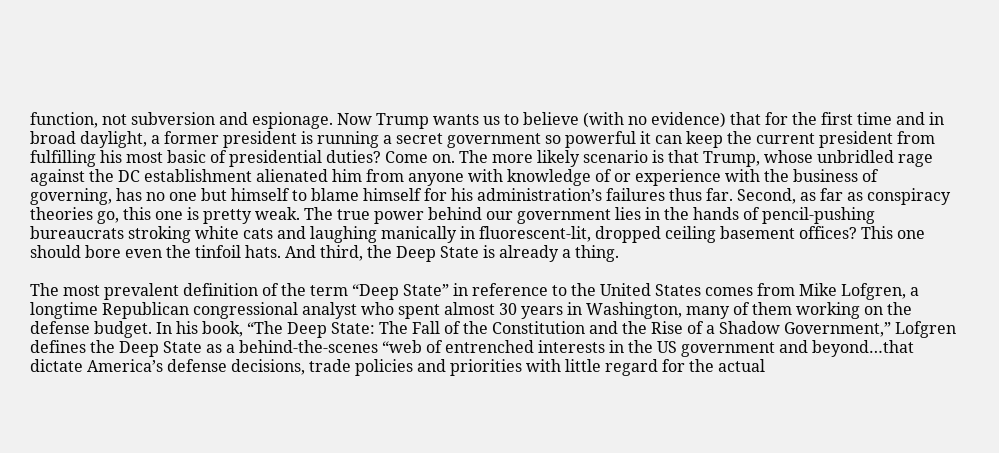function, not subversion and espionage. Now Trump wants us to believe (with no evidence) that for the first time and in broad daylight, a former president is running a secret government so powerful it can keep the current president from fulfilling his most basic of presidential duties? Come on. The more likely scenario is that Trump, whose unbridled rage against the DC establishment alienated him from anyone with knowledge of or experience with the business of governing, has no one but himself to blame himself for his administration’s failures thus far. Second, as far as conspiracy theories go, this one is pretty weak. The true power behind our government lies in the hands of pencil-pushing bureaucrats stroking white cats and laughing manically in fluorescent-lit, dropped ceiling basement offices? This one should bore even the tinfoil hats. And third, the Deep State is already a thing.

The most prevalent definition of the term “Deep State” in reference to the United States comes from Mike Lofgren, a longtime Republican congressional analyst who spent almost 30 years in Washington, many of them working on the defense budget. In his book, “The Deep State: The Fall of the Constitution and the Rise of a Shadow Government,” Lofgren defines the Deep State as a behind-the-scenes “web of entrenched interests in the US government and beyond…that dictate America’s defense decisions, trade policies and priorities with little regard for the actual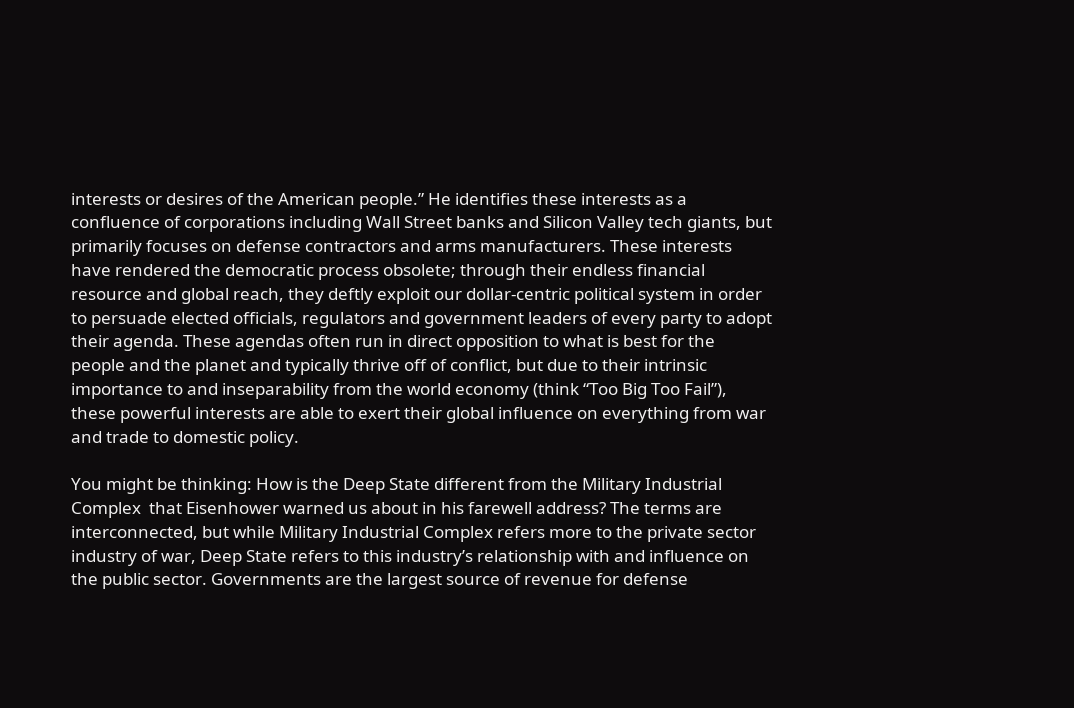interests or desires of the American people.” He identifies these interests as a confluence of corporations including Wall Street banks and Silicon Valley tech giants, but primarily focuses on defense contractors and arms manufacturers. These interests have rendered the democratic process obsolete; through their endless financial resource and global reach, they deftly exploit our dollar-centric political system in order to persuade elected officials, regulators and government leaders of every party to adopt their agenda. These agendas often run in direct opposition to what is best for the people and the planet and typically thrive off of conflict, but due to their intrinsic importance to and inseparability from the world economy (think “Too Big Too Fail”), these powerful interests are able to exert their global influence on everything from war and trade to domestic policy.

You might be thinking: How is the Deep State different from the Military Industrial Complex  that Eisenhower warned us about in his farewell address? The terms are interconnected, but while Military Industrial Complex refers more to the private sector industry of war, Deep State refers to this industry’s relationship with and influence on the public sector. Governments are the largest source of revenue for defense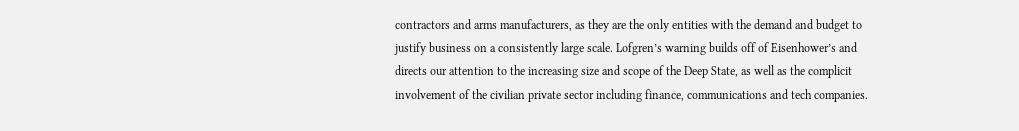contractors and arms manufacturers, as they are the only entities with the demand and budget to justify business on a consistently large scale. Lofgren’s warning builds off of Eisenhower’s and directs our attention to the increasing size and scope of the Deep State, as well as the complicit involvement of the civilian private sector including finance, communications and tech companies.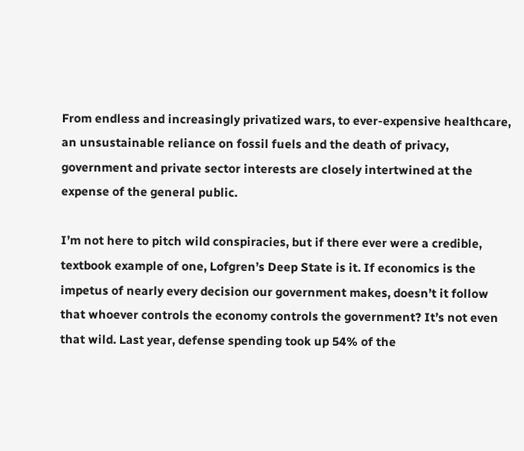From endless and increasingly privatized wars, to ever-expensive healthcare, an unsustainable reliance on fossil fuels and the death of privacy, government and private sector interests are closely intertwined at the expense of the general public.

I’m not here to pitch wild conspiracies, but if there ever were a credible, textbook example of one, Lofgren’s Deep State is it. If economics is the impetus of nearly every decision our government makes, doesn’t it follow that whoever controls the economy controls the government? It’s not even that wild. Last year, defense spending took up 54% of the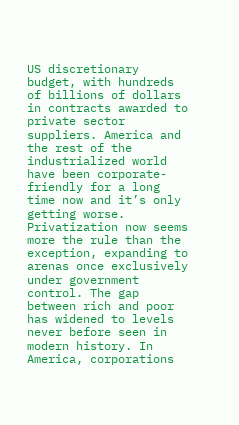US discretionary budget, with hundreds of billions of dollars in contracts awarded to private sector suppliers. America and the rest of the industrialized world have been corporate-friendly for a long time now and it’s only getting worse. Privatization now seems more the rule than the exception, expanding to arenas once exclusively under government control. The gap between rich and poor has widened to levels never before seen in modern history. In America, corporations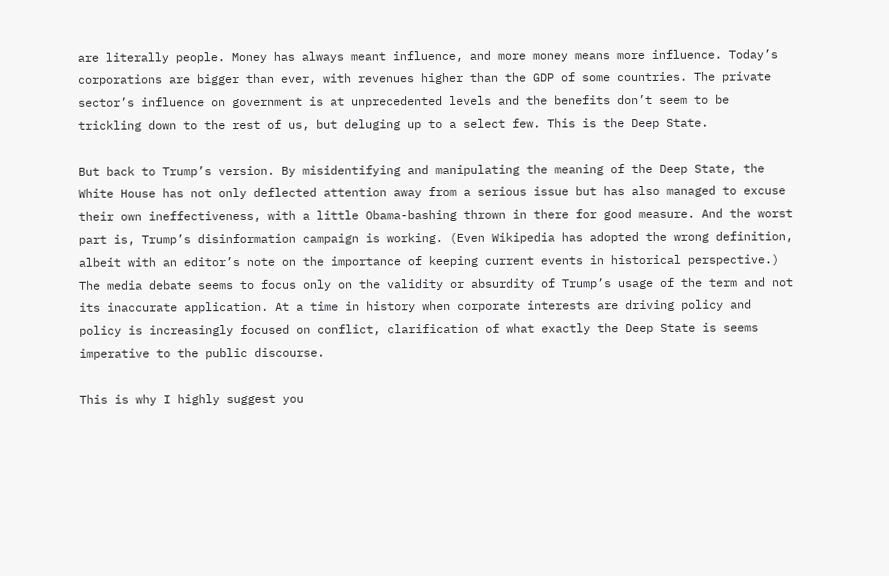are literally people. Money has always meant influence, and more money means more influence. Today’s corporations are bigger than ever, with revenues higher than the GDP of some countries. The private sector’s influence on government is at unprecedented levels and the benefits don’t seem to be trickling down to the rest of us, but deluging up to a select few. This is the Deep State.

But back to Trump’s version. By misidentifying and manipulating the meaning of the Deep State, the White House has not only deflected attention away from a serious issue but has also managed to excuse their own ineffectiveness, with a little Obama-bashing thrown in there for good measure. And the worst part is, Trump’s disinformation campaign is working. (Even Wikipedia has adopted the wrong definition, albeit with an editor’s note on the importance of keeping current events in historical perspective.) The media debate seems to focus only on the validity or absurdity of Trump’s usage of the term and not its inaccurate application. At a time in history when corporate interests are driving policy and policy is increasingly focused on conflict, clarification of what exactly the Deep State is seems imperative to the public discourse.

This is why I highly suggest you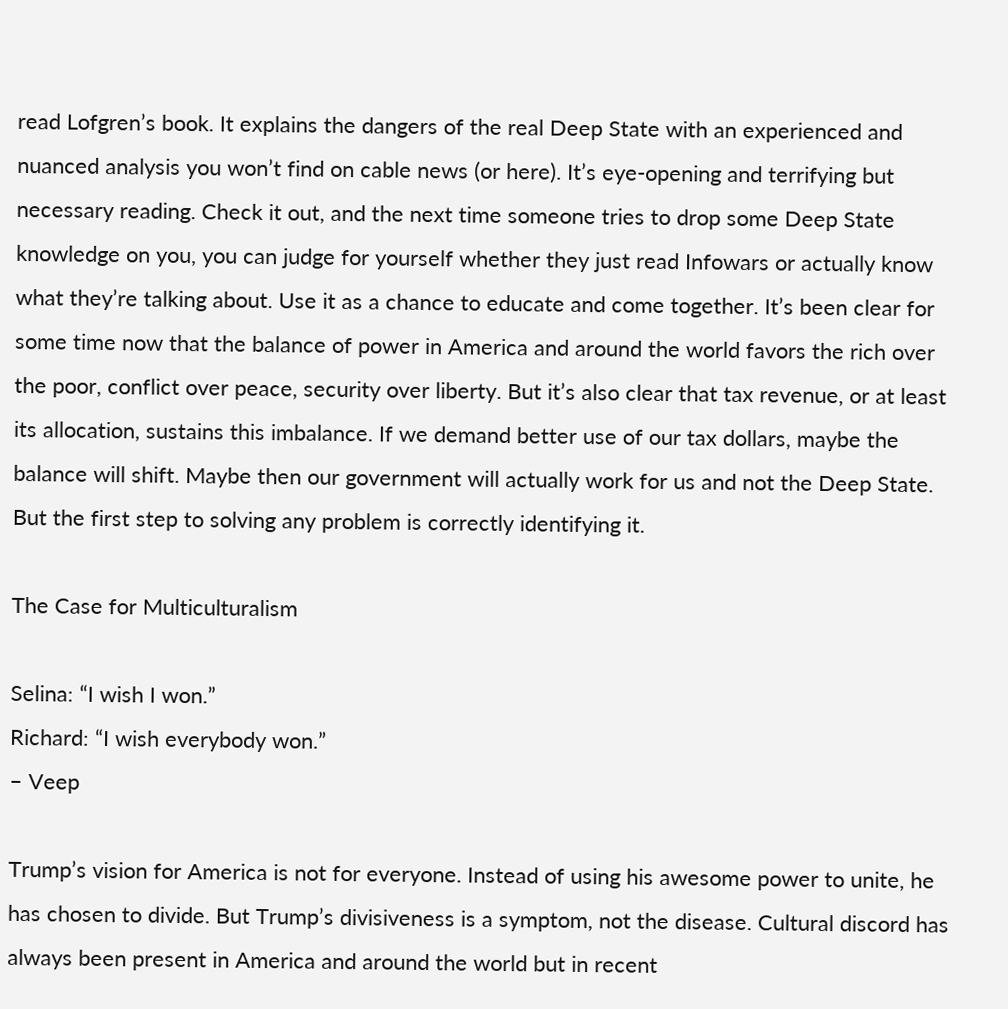read Lofgren’s book. It explains the dangers of the real Deep State with an experienced and nuanced analysis you won’t find on cable news (or here). It’s eye-opening and terrifying but necessary reading. Check it out, and the next time someone tries to drop some Deep State knowledge on you, you can judge for yourself whether they just read Infowars or actually know what they’re talking about. Use it as a chance to educate and come together. It’s been clear for some time now that the balance of power in America and around the world favors the rich over the poor, conflict over peace, security over liberty. But it’s also clear that tax revenue, or at least its allocation, sustains this imbalance. If we demand better use of our tax dollars, maybe the balance will shift. Maybe then our government will actually work for us and not the Deep State. But the first step to solving any problem is correctly identifying it.

The Case for Multiculturalism

Selina: “I wish I won.”
Richard: “I wish everybody won.”
– Veep

Trump’s vision for America is not for everyone. Instead of using his awesome power to unite, he has chosen to divide. But Trump’s divisiveness is a symptom, not the disease. Cultural discord has always been present in America and around the world but in recent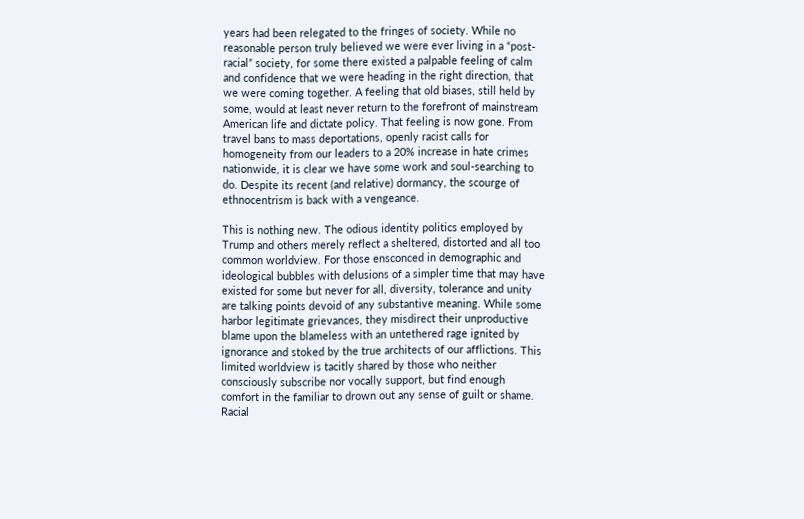years had been relegated to the fringes of society. While no reasonable person truly believed we were ever living in a “post-racial” society, for some there existed a palpable feeling of calm and confidence that we were heading in the right direction, that we were coming together. A feeling that old biases, still held by some, would at least never return to the forefront of mainstream American life and dictate policy. That feeling is now gone. From travel bans to mass deportations, openly racist calls for homogeneity from our leaders to a 20% increase in hate crimes nationwide, it is clear we have some work and soul-searching to do. Despite its recent (and relative) dormancy, the scourge of ethnocentrism is back with a vengeance.

This is nothing new. The odious identity politics employed by Trump and others merely reflect a sheltered, distorted and all too common worldview. For those ensconced in demographic and ideological bubbles with delusions of a simpler time that may have existed for some but never for all, diversity, tolerance and unity are talking points devoid of any substantive meaning. While some harbor legitimate grievances, they misdirect their unproductive blame upon the blameless with an untethered rage ignited by ignorance and stoked by the true architects of our afflictions. This limited worldview is tacitly shared by those who neither consciously subscribe nor vocally support, but find enough comfort in the familiar to drown out any sense of guilt or shame. Racial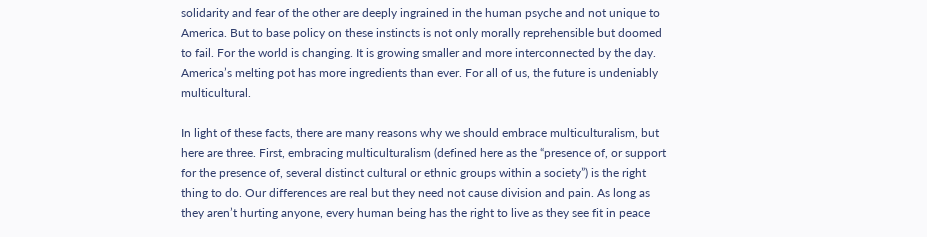solidarity and fear of the other are deeply ingrained in the human psyche and not unique to America. But to base policy on these instincts is not only morally reprehensible but doomed to fail. For the world is changing. It is growing smaller and more interconnected by the day. America’s melting pot has more ingredients than ever. For all of us, the future is undeniably multicultural.

In light of these facts, there are many reasons why we should embrace multiculturalism, but here are three. First, embracing multiculturalism (defined here as the “presence of, or support for the presence of, several distinct cultural or ethnic groups within a society”) is the right thing to do. Our differences are real but they need not cause division and pain. As long as they aren’t hurting anyone, every human being has the right to live as they see fit in peace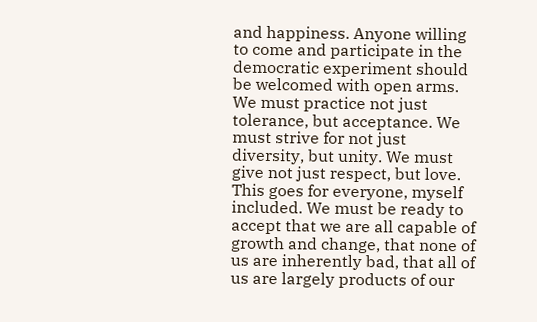and happiness. Anyone willing to come and participate in the democratic experiment should be welcomed with open arms. We must practice not just tolerance, but acceptance. We must strive for not just diversity, but unity. We must give not just respect, but love. This goes for everyone, myself included. We must be ready to accept that we are all capable of growth and change, that none of us are inherently bad, that all of us are largely products of our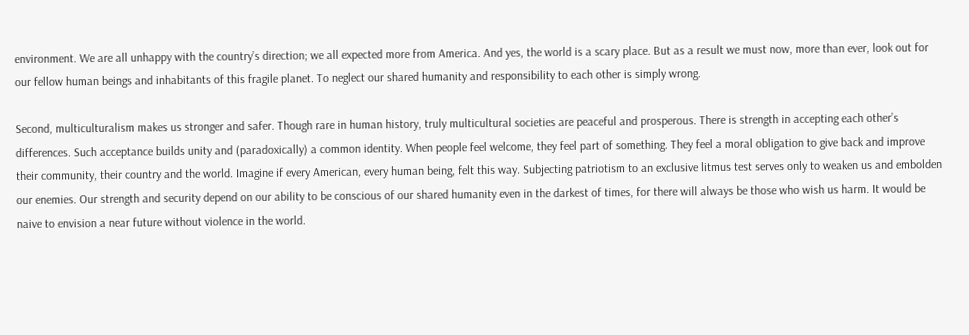environment. We are all unhappy with the country’s direction; we all expected more from America. And yes, the world is a scary place. But as a result we must now, more than ever, look out for our fellow human beings and inhabitants of this fragile planet. To neglect our shared humanity and responsibility to each other is simply wrong.

Second, multiculturalism makes us stronger and safer. Though rare in human history, truly multicultural societies are peaceful and prosperous. There is strength in accepting each other’s differences. Such acceptance builds unity and (paradoxically) a common identity. When people feel welcome, they feel part of something. They feel a moral obligation to give back and improve their community, their country and the world. Imagine if every American, every human being, felt this way. Subjecting patriotism to an exclusive litmus test serves only to weaken us and embolden our enemies. Our strength and security depend on our ability to be conscious of our shared humanity even in the darkest of times, for there will always be those who wish us harm. It would be naive to envision a near future without violence in the world.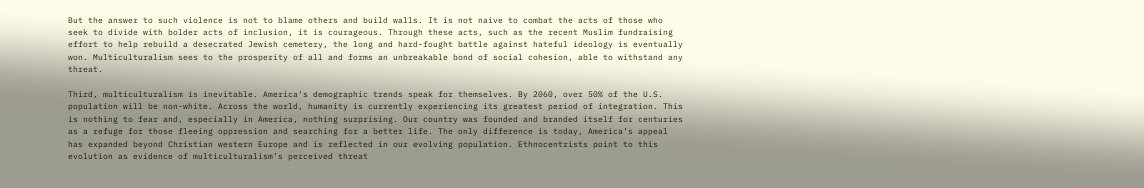But the answer to such violence is not to blame others and build walls. It is not naive to combat the acts of those who seek to divide with bolder acts of inclusion, it is courageous. Through these acts, such as the recent Muslim fundraising effort to help rebuild a desecrated Jewish cemetery, the long and hard-fought battle against hateful ideology is eventually won. Multiculturalism sees to the prosperity of all and forms an unbreakable bond of social cohesion, able to withstand any threat.

Third, multiculturalism is inevitable. America’s demographic trends speak for themselves. By 2060, over 50% of the U.S. population will be non-white. Across the world, humanity is currently experiencing its greatest period of integration. This is nothing to fear and, especially in America, nothing surprising. Our country was founded and branded itself for centuries as a refuge for those fleeing oppression and searching for a better life. The only difference is today, America’s appeal has expanded beyond Christian western Europe and is reflected in our evolving population. Ethnocentrists point to this evolution as evidence of multiculturalism’s perceived threat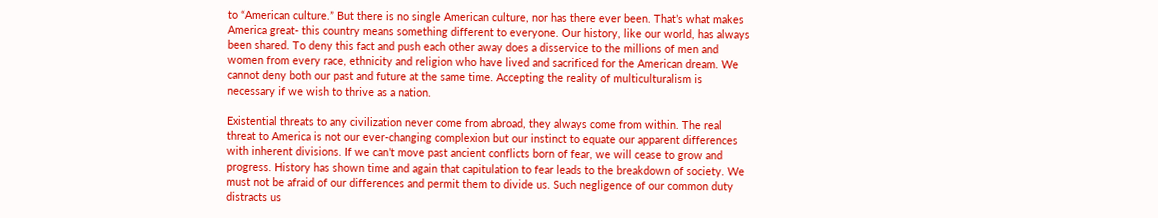to “American culture.” But there is no single American culture, nor has there ever been. That’s what makes America great- this country means something different to everyone. Our history, like our world, has always been shared. To deny this fact and push each other away does a disservice to the millions of men and women from every race, ethnicity and religion who have lived and sacrificed for the American dream. We cannot deny both our past and future at the same time. Accepting the reality of multiculturalism is necessary if we wish to thrive as a nation.

Existential threats to any civilization never come from abroad, they always come from within. The real threat to America is not our ever-changing complexion but our instinct to equate our apparent differences with inherent divisions. If we can’t move past ancient conflicts born of fear, we will cease to grow and progress. History has shown time and again that capitulation to fear leads to the breakdown of society. We must not be afraid of our differences and permit them to divide us. Such negligence of our common duty distracts us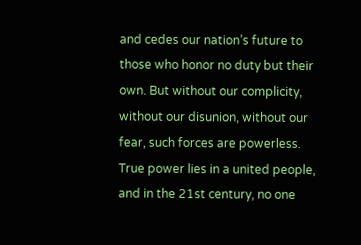and cedes our nation’s future to those who honor no duty but their own. But without our complicity, without our disunion, without our fear, such forces are powerless. True power lies in a united people, and in the 21st century, no one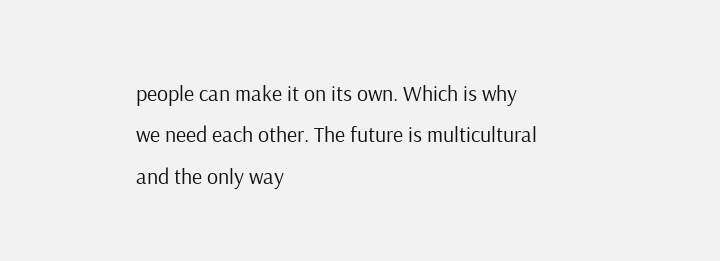people can make it on its own. Which is why we need each other. The future is multicultural and the only way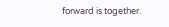forward is together.